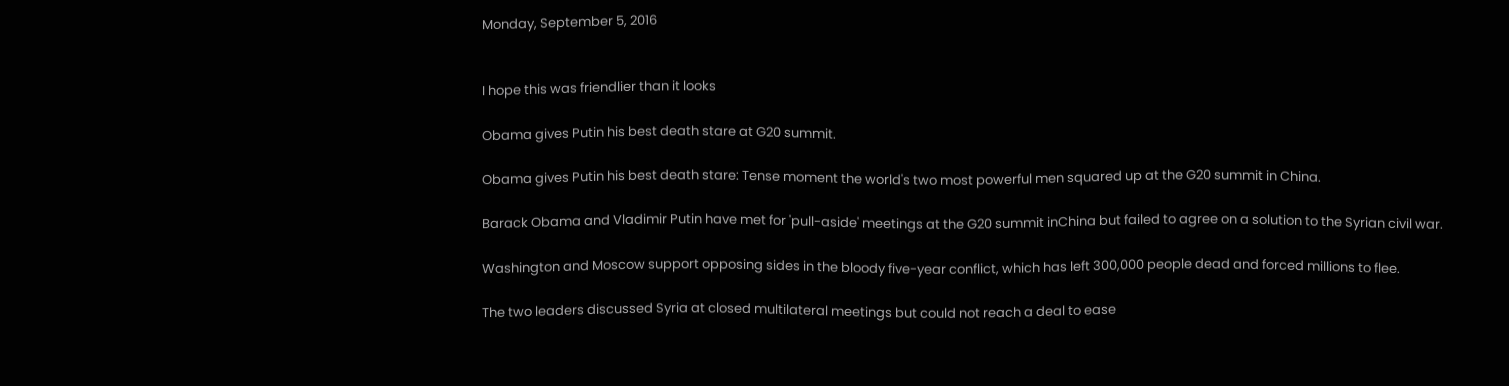Monday, September 5, 2016


I hope this was friendlier than it looks

Obama gives Putin his best death stare at G20 summit.

Obama gives Putin his best death stare: Tense moment the world's two most powerful men squared up at the G20 summit in China.

Barack Obama and Vladimir Putin have met for 'pull-aside' meetings at the G20 summit inChina but failed to agree on a solution to the Syrian civil war.

Washington and Moscow support opposing sides in the bloody five-year conflict, which has left 300,000 people dead and forced millions to flee.

The two leaders discussed Syria at closed multilateral meetings but could not reach a deal to ease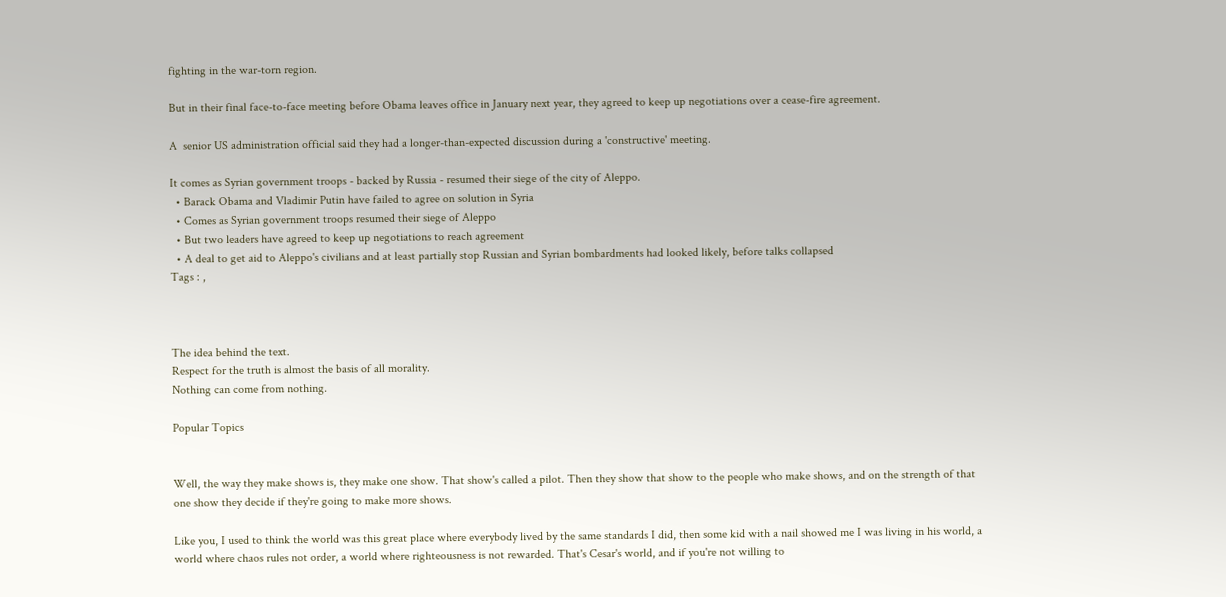fighting in the war-torn region.

But in their final face-to-face meeting before Obama leaves office in January next year, they agreed to keep up negotiations over a cease-fire agreement.

A  senior US administration official said they had a longer-than-expected discussion during a 'constructive' meeting.

It comes as Syrian government troops - backed by Russia - resumed their siege of the city of Aleppo.
  • Barack Obama and Vladimir Putin have failed to agree on solution in Syria
  • Comes as Syrian government troops resumed their siege of Aleppo
  • But two leaders have agreed to keep up negotiations to reach agreement
  • A deal to get aid to Aleppo's civilians and at least partially stop Russian and Syrian bombardments had looked likely, before talks collapsed
Tags : ,



The idea behind the text.
Respect for the truth is almost the basis of all morality.
Nothing can come from nothing.

Popular Topics


Well, the way they make shows is, they make one show. That show's called a pilot. Then they show that show to the people who make shows, and on the strength of that one show they decide if they're going to make more shows.

Like you, I used to think the world was this great place where everybody lived by the same standards I did, then some kid with a nail showed me I was living in his world, a world where chaos rules not order, a world where righteousness is not rewarded. That's Cesar's world, and if you're not willing to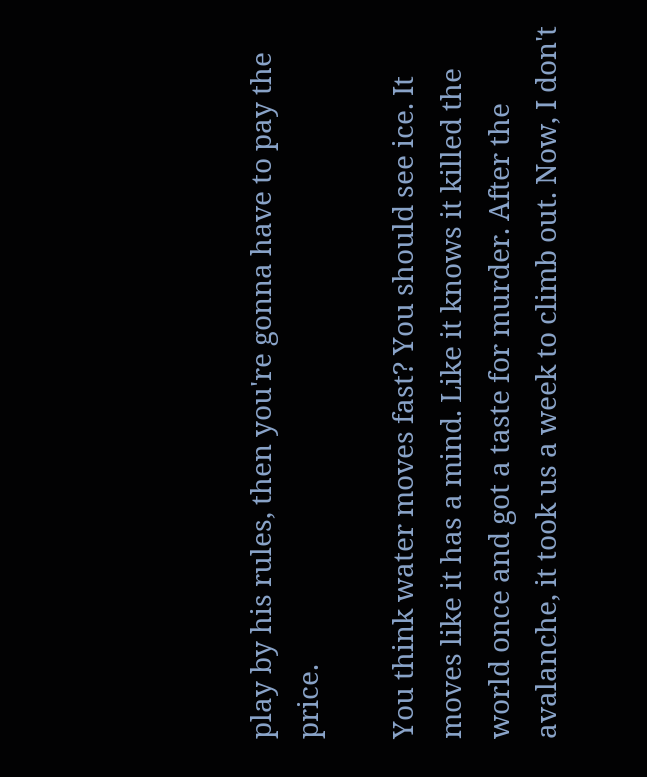play by his rules, then you're gonna have to pay the price.

You think water moves fast? You should see ice. It moves like it has a mind. Like it knows it killed the world once and got a taste for murder. After the avalanche, it took us a week to climb out. Now, I don't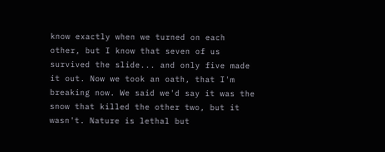know exactly when we turned on each other, but I know that seven of us survived the slide... and only five made it out. Now we took an oath, that I'm breaking now. We said we'd say it was the snow that killed the other two, but it wasn't. Nature is lethal but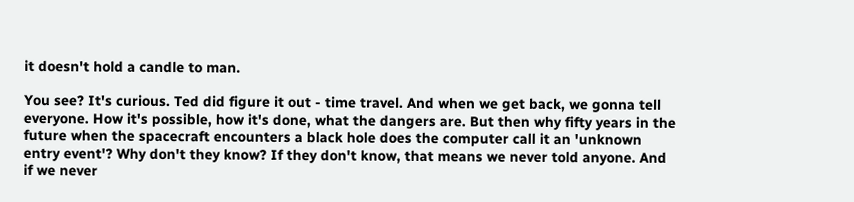it doesn't hold a candle to man.

You see? It's curious. Ted did figure it out - time travel. And when we get back, we gonna tell everyone. How it's possible, how it's done, what the dangers are. But then why fifty years in the future when the spacecraft encounters a black hole does the computer call it an 'unknown entry event'? Why don't they know? If they don't know, that means we never told anyone. And if we never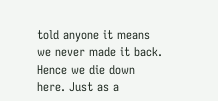told anyone it means we never made it back. Hence we die down here. Just as a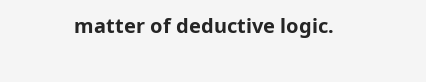matter of deductive logic.